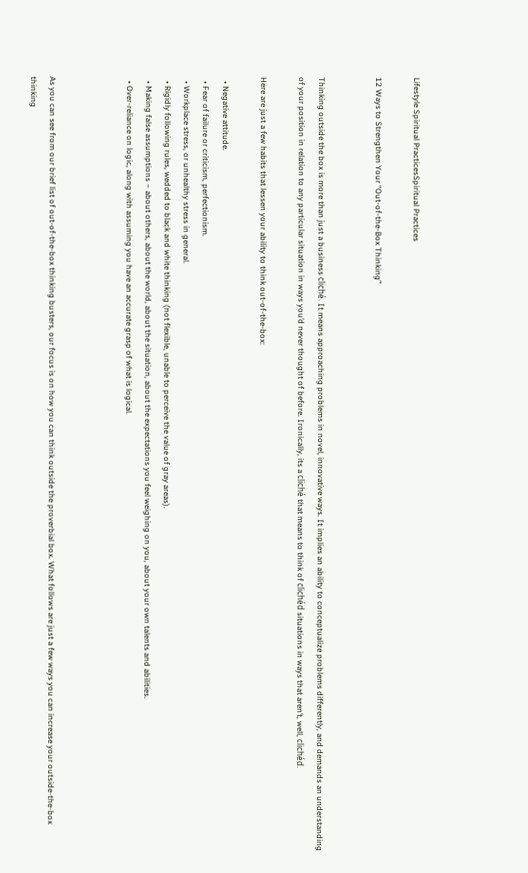Lifestyle Spiritual PracticesSpiritual Practices

12 Ways to Strengthen Your “Out-of-the-Box Thinking”


Thinking outside the box is more than just a business cliché. It means approaching problems in novel, innovative ways. It implies an ability to conceptualize problems differently, and demands an understanding of your position in relation to any particular situation in ways you’d never thought of before. Ironically, its a cliché that means to think of clichéd situations in ways that aren’t, well, clichéd.

Here are just a few habits that lessen your ability to think out-of-the-box:

  • Negative attitude.
  • Fear of failure or criticism, perfectionism.
  • Workplace stress, or unhealthy stress in general.
  • Rigidly following rules, wedded to black and white thinking (not flexible, unable to perceive the value of gray areas).
  • Making false assumptions – about others, about the world, about the situation, about the expectations you feel weighing on you, about your own talents and abilities.
  • Over-reliance on logic, along with assuming you have an accurate grasp of what is logical.



As you can see from our brief list of out-of-the-box thinking busters, our focus is on how you can think outside the proverbial box. What follows are just a few ways you can increase your outside-the-box thinking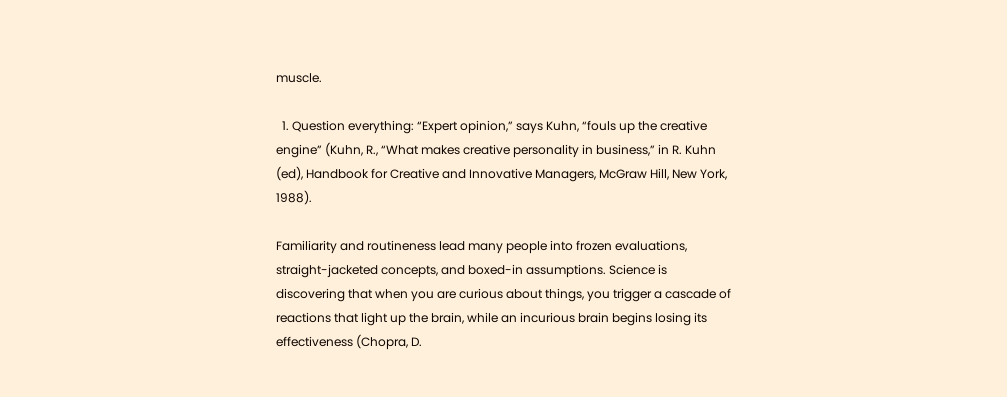muscle.

  1. Question everything: “Expert opinion,” says Kuhn, “fouls up the creative engine” (Kuhn, R., “What makes creative personality in business,” in R. Kuhn (ed), Handbook for Creative and Innovative Managers, McGraw Hill, New York, 1988).

Familiarity and routineness lead many people into frozen evaluations, straight-jacketed concepts, and boxed-in assumptions. Science is discovering that when you are curious about things, you trigger a cascade of reactions that light up the brain, while an incurious brain begins losing its effectiveness (Chopra, D.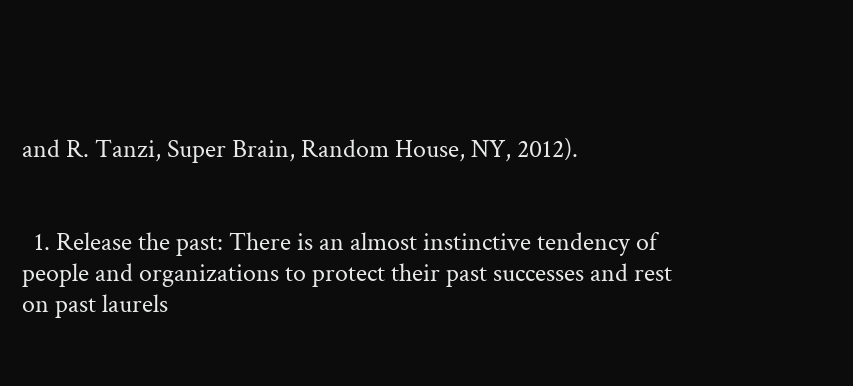and R. Tanzi, Super Brain, Random House, NY, 2012).


  1. Release the past: There is an almost instinctive tendency of people and organizations to protect their past successes and rest on past laurels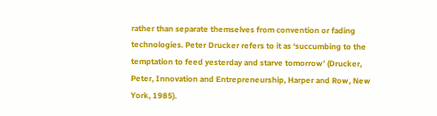rather than separate themselves from convention or fading technologies. Peter Drucker refers to it as ‘succumbing to the temptation to feed yesterday and starve tomorrow’ (Drucker, Peter, Innovation and Entrepreneurship, Harper and Row, New York, 1985).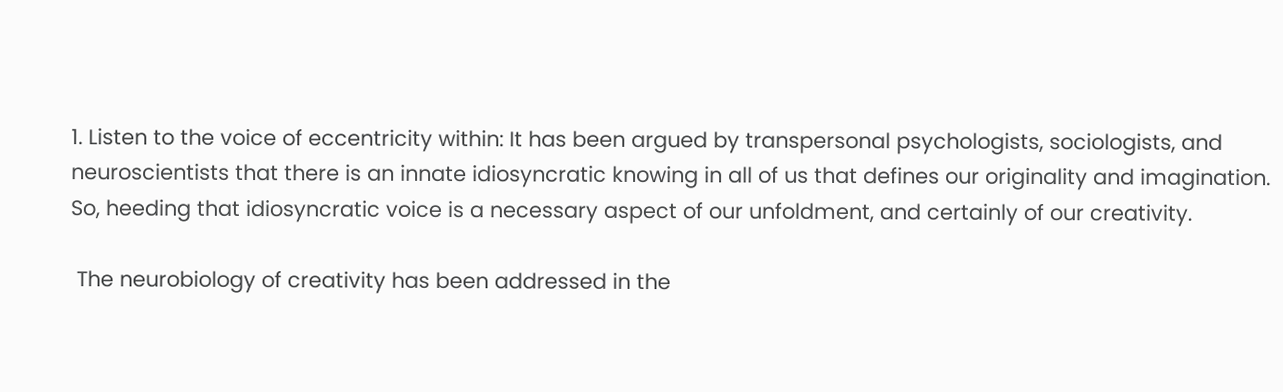1. Listen to the voice of eccentricity within: It has been argued by transpersonal psychologists, sociologists, and neuroscientists that there is an innate idiosyncratic knowing in all of us that defines our originality and imagination. So, heeding that idiosyncratic voice is a necessary aspect of our unfoldment, and certainly of our creativity.

 The neurobiology of creativity has been addressed in the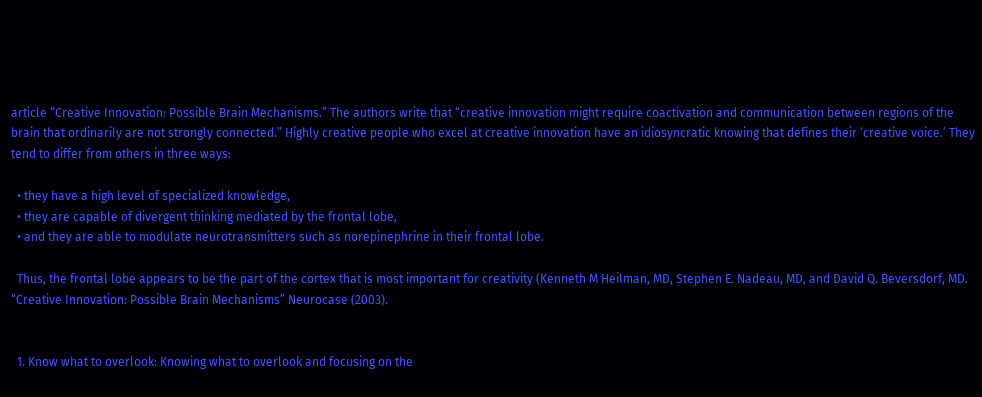article “Creative Innovation: Possible Brain Mechanisms.” The authors write that “creative innovation might require coactivation and communication between regions of the brain that ordinarily are not strongly connected.” Highly creative people who excel at creative innovation have an idiosyncratic knowing that defines their ‘creative voice.’ They tend to differ from others in three ways:

  • they have a high level of specialized knowledge,
  • they are capable of divergent thinking mediated by the frontal lobe,
  • and they are able to modulate neurotransmitters such as norepinephrine in their frontal lobe.

  Thus, the frontal lobe appears to be the part of the cortex that is most important for creativity (Kenneth M Heilman, MD, Stephen E. Nadeau, MD, and David Q. Beversdorf, MD. “Creative Innovation: Possible Brain Mechanisms” Neurocase (2003).


  1. Know what to overlook: Knowing what to overlook and focusing on the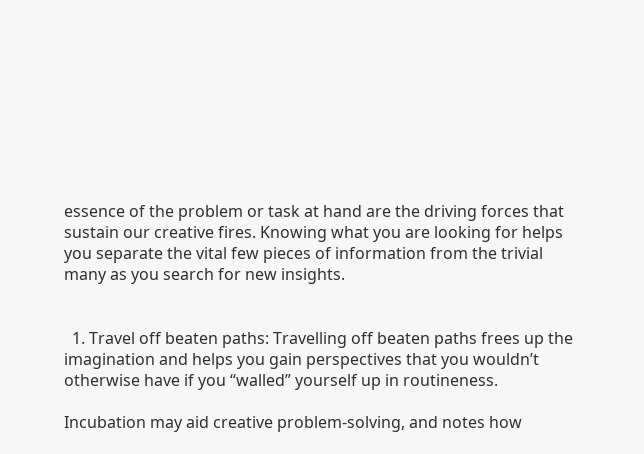essence of the problem or task at hand are the driving forces that sustain our creative fires. Knowing what you are looking for helps you separate the vital few pieces of information from the trivial many as you search for new insights.


  1. Travel off beaten paths: Travelling off beaten paths frees up the imagination and helps you gain perspectives that you wouldn’t otherwise have if you “walled” yourself up in routineness.

Incubation may aid creative problem-solving, and notes how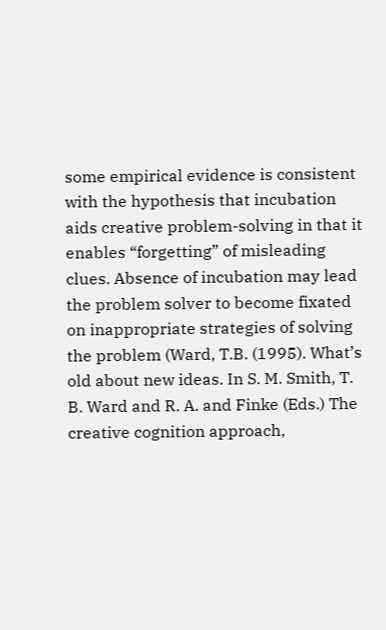some empirical evidence is consistent with the hypothesis that incubation aids creative problem-solving in that it enables “forgetting” of misleading clues. Absence of incubation may lead the problem solver to become fixated on inappropriate strategies of solving the problem (Ward, T.B. (1995). What’s old about new ideas. In S. M. Smith, T. B. Ward and R. A. and Finke (Eds.) The creative cognition approach,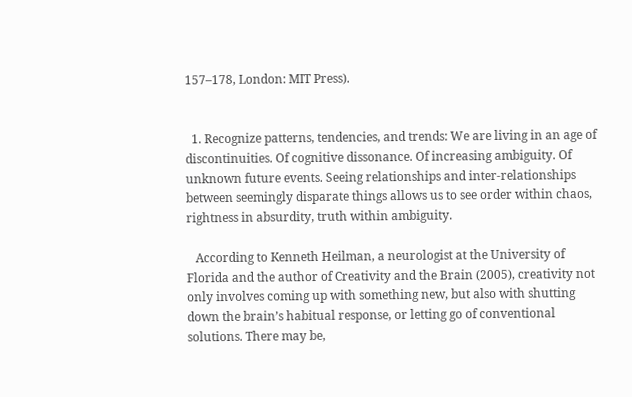157–178, London: MIT Press).


  1. Recognize patterns, tendencies, and trends: We are living in an age of discontinuities. Of cognitive dissonance. Of increasing ambiguity. Of unknown future events. Seeing relationships and inter-relationships between seemingly disparate things allows us to see order within chaos, rightness in absurdity, truth within ambiguity.

   According to Kenneth Heilman, a neurologist at the University of Florida and the author of Creativity and the Brain (2005), creativity not only involves coming up with something new, but also with shutting down the brain’s habitual response, or letting go of conventional solutions. There may be,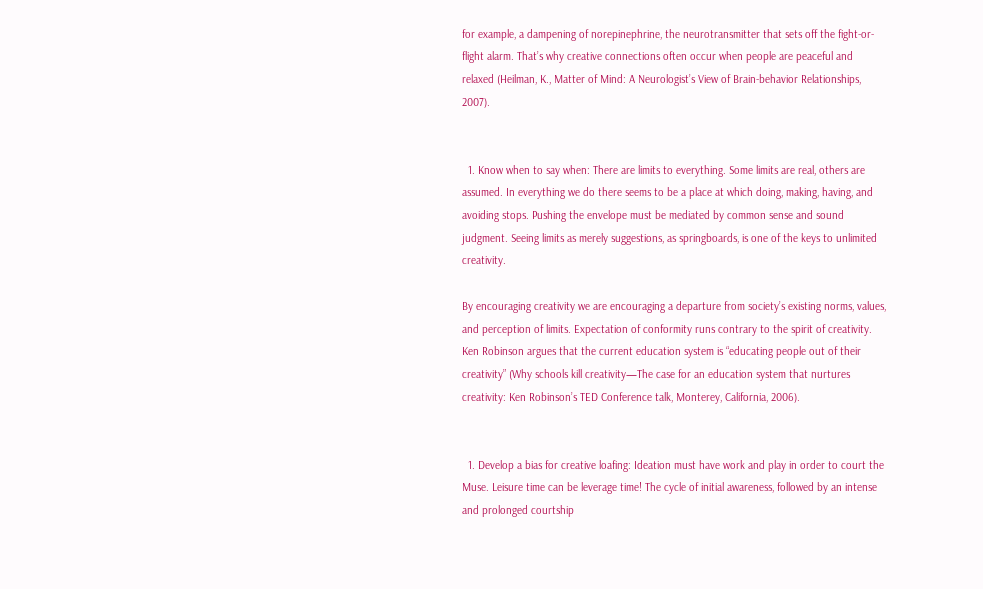for example, a dampening of norepinephrine, the neurotransmitter that sets off the fight-or-flight alarm. That’s why creative connections often occur when people are peaceful and relaxed (Heilman, K., Matter of Mind: A Neurologist’s View of Brain-behavior Relationships, 2007).


  1. Know when to say when: There are limits to everything. Some limits are real, others are assumed. In everything we do there seems to be a place at which doing, making, having, and avoiding stops. Pushing the envelope must be mediated by common sense and sound judgment. Seeing limits as merely suggestions, as springboards, is one of the keys to unlimited creativity.

By encouraging creativity we are encouraging a departure from society’s existing norms, values, and perception of limits. Expectation of conformity runs contrary to the spirit of creativity. Ken Robinson argues that the current education system is “educating people out of their creativity” (Why schools kill creativity—The case for an education system that nurtures creativity: Ken Robinson’s TED Conference talk, Monterey, California, 2006).


  1. Develop a bias for creative loafing: Ideation must have work and play in order to court the Muse. Leisure time can be leverage time! The cycle of initial awareness, followed by an intense and prolonged courtship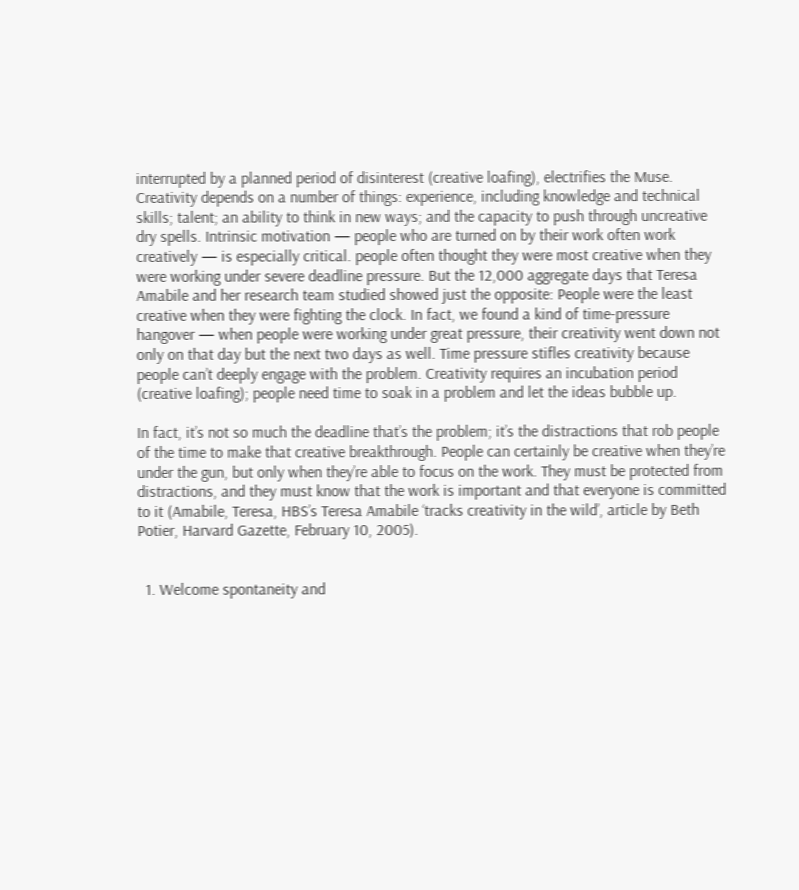interrupted by a planned period of disinterest (creative loafing), electrifies the Muse. Creativity depends on a number of things: experience, including knowledge and technical skills; talent; an ability to think in new ways; and the capacity to push through uncreative dry spells. Intrinsic motivation — people who are turned on by their work often work creatively — is especially critical. people often thought they were most creative when they were working under severe deadline pressure. But the 12,000 aggregate days that Teresa Amabile and her research team studied showed just the opposite: People were the least creative when they were fighting the clock. In fact, we found a kind of time-pressure hangover — when people were working under great pressure, their creativity went down not only on that day but the next two days as well. Time pressure stifles creativity because people can’t deeply engage with the problem. Creativity requires an incubation period (creative loafing); people need time to soak in a problem and let the ideas bubble up.

In fact, it’s not so much the deadline that’s the problem; it’s the distractions that rob people of the time to make that creative breakthrough. People can certainly be creative when they’re under the gun, but only when they’re able to focus on the work. They must be protected from distractions, and they must know that the work is important and that everyone is committed to it (Amabile, Teresa, HBS’s Teresa Amabile ‘tracks creativity in the wild’, article by Beth Potier, Harvard Gazette, February 10, 2005).


  1. Welcome spontaneity and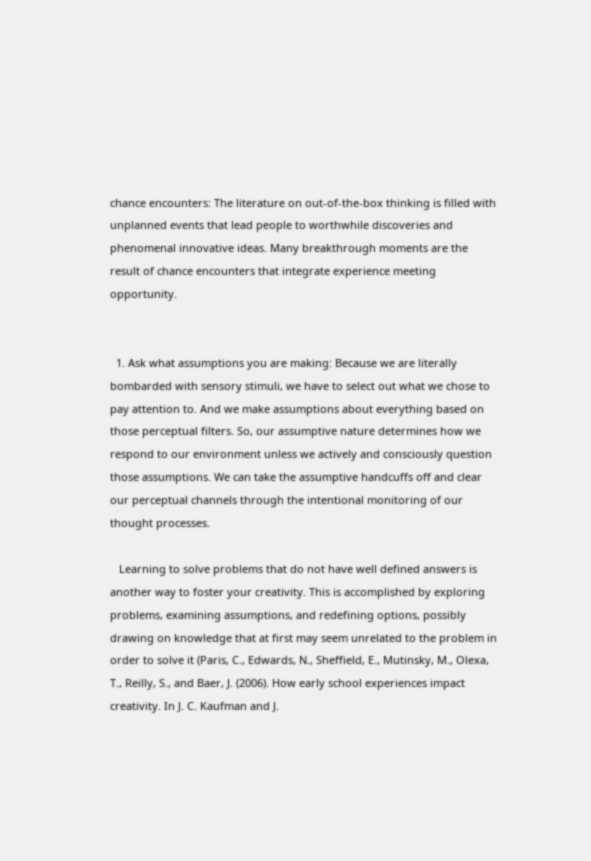chance encounters: The literature on out-of-the-box thinking is filled with unplanned events that lead people to worthwhile discoveries and phenomenal innovative ideas. Many breakthrough moments are the result of chance encounters that integrate experience meeting opportunity.


  1. Ask what assumptions you are making: Because we are literally bombarded with sensory stimuli, we have to select out what we chose to pay attention to. And we make assumptions about everything based on those perceptual filters. So, our assumptive nature determines how we respond to our environment unless we actively and consciously question those assumptions. We can take the assumptive handcuffs off and clear our perceptual channels through the intentional monitoring of our thought processes.

   Learning to solve problems that do not have well defined answers is another way to foster your creativity. This is accomplished by exploring problems, examining assumptions, and redefining options, possibly drawing on knowledge that at first may seem unrelated to the problem in order to solve it (Paris, C., Edwards, N., Sheffield, E., Mutinsky, M., Olexa, T., Reilly, S., and Baer, J. (2006). How early school experiences impact creativity. In J. C. Kaufman and J.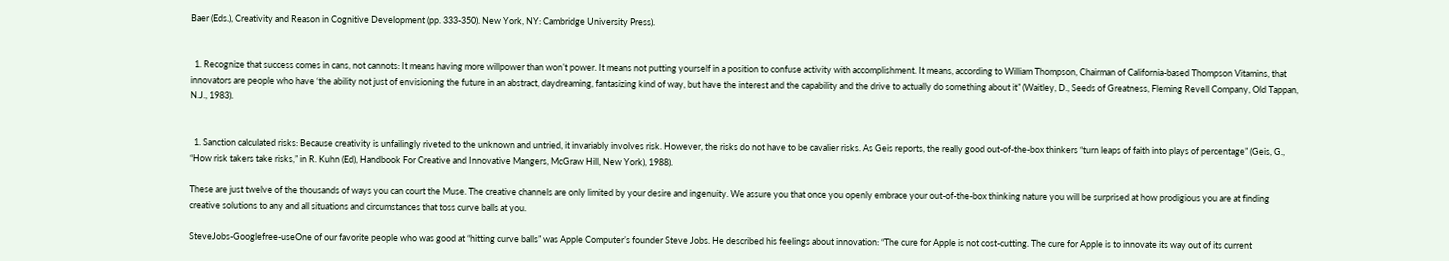Baer (Eds.), Creativity and Reason in Cognitive Development (pp. 333-350). New York, NY: Cambridge University Press).


  1. Recognize that success comes in cans, not cannots: It means having more willpower than won’t power. It means not putting yourself in a position to confuse activity with accomplishment. It means, according to William Thompson, Chairman of California-based Thompson Vitamins, that innovators are people who have ‘the ability not just of envisioning the future in an abstract, daydreaming, fantasizing kind of way, but have the interest and the capability and the drive to actually do something about it” (Waitley, D., Seeds of Greatness, Fleming Revell Company, Old Tappan, N.J., 1983).


  1. Sanction calculated risks: Because creativity is unfailingly riveted to the unknown and untried, it invariably involves risk. However, the risks do not have to be cavalier risks. As Geis reports, the really good out-of-the-box thinkers “turn leaps of faith into plays of percentage” (Geis, G., “How risk takers take risks,” in R. Kuhn (Ed), Handbook For Creative and Innovative Mangers, McGraw Hill, New York), 1988).

These are just twelve of the thousands of ways you can court the Muse. The creative channels are only limited by your desire and ingenuity. We assure you that once you openly embrace your out-of-the-box thinking nature you will be surprised at how prodigious you are at finding creative solutions to any and all situations and circumstances that toss curve balls at you.

SteveJobs-Googlefree-useOne of our favorite people who was good at “hitting curve balls” was Apple Computer’s founder Steve Jobs. He described his feelings about innovation: “The cure for Apple is not cost-cutting. The cure for Apple is to innovate its way out of its current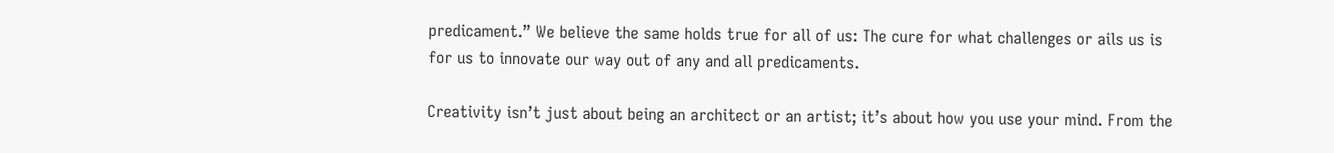predicament.” We believe the same holds true for all of us: The cure for what challenges or ails us is for us to innovate our way out of any and all predicaments.

Creativity isn’t just about being an architect or an artist; it’s about how you use your mind. From the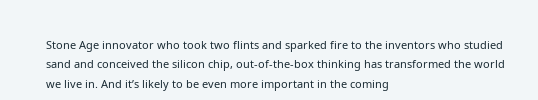Stone Age innovator who took two flints and sparked fire to the inventors who studied sand and conceived the silicon chip, out-of-the-box thinking has transformed the world we live in. And it’s likely to be even more important in the coming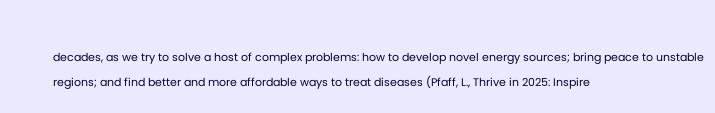decades, as we try to solve a host of complex problems: how to develop novel energy sources; bring peace to unstable regions; and find better and more affordable ways to treat diseases (Pfaff, L., Thrive in 2025: Inspire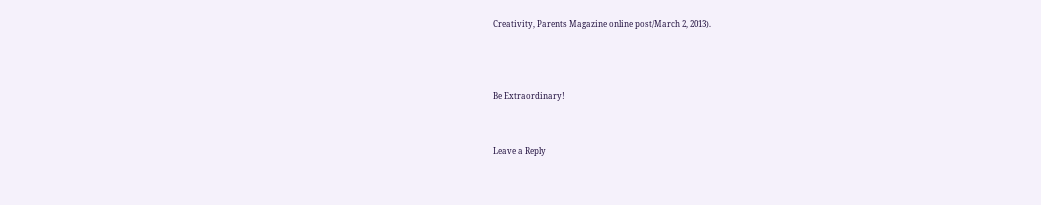Creativity, Parents Magazine online post/March 2, 2013).



Be Extraordinary!


Leave a Reply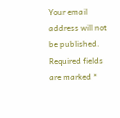Your email address will not be published. Required fields are marked *